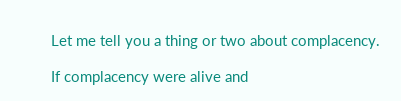Let me tell you a thing or two about complacency.

If complacency were alive and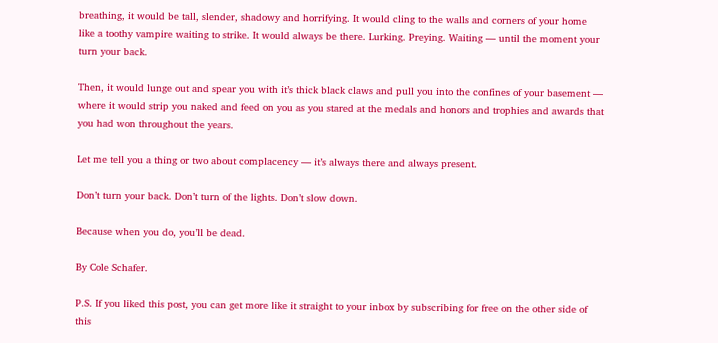breathing, it would be tall, slender, shadowy and horrifying. It would cling to the walls and corners of your home like a toothy vampire waiting to strike. It would always be there. Lurking. Preying. Waiting –– until the moment your turn your back.

Then, it would lunge out and spear you with it’s thick black claws and pull you into the confines of your basement –– where it would strip you naked and feed on you as you stared at the medals and honors and trophies and awards that you had won throughout the years.

Let me tell you a thing or two about complacency –– it’s always there and always present.

Don’t turn your back. Don’t turn of the lights. Don’t slow down.

Because when you do, you’ll be dead.

By Cole Schafer.

P.S. If you liked this post, you can get more like it straight to your inbox by subscribing for free on the other side of this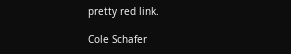pretty red link.

Cole Schafer